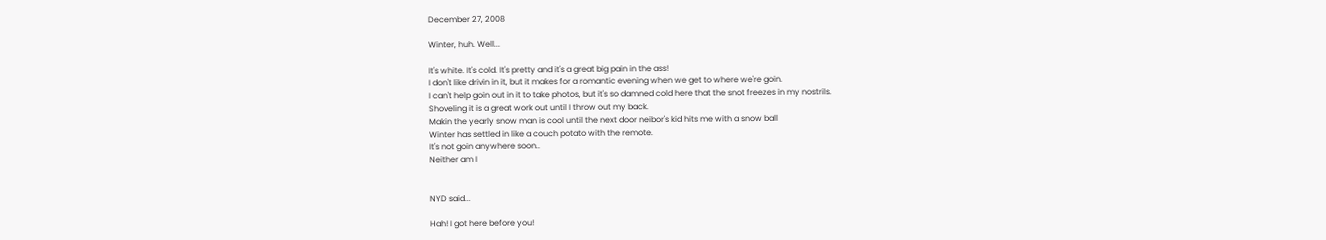December 27, 2008

Winter, huh. Well...

It's white. It's cold. It's pretty and it's a great big pain in the ass!
I don't like drivin in it, but it makes for a romantic evening when we get to where we're goin.
I can't help goin out in it to take photos, but it's so damned cold here that the snot freezes in my nostrils.
Shoveling it is a great work out until I throw out my back.
Makin the yearly snow man is cool until the next door neibor's kid hits me with a snow ball
Winter has settled in like a couch potato with the remote.
It's not goin anywhere soon..
Neither am I


NYD said...

Hah! I got here before you!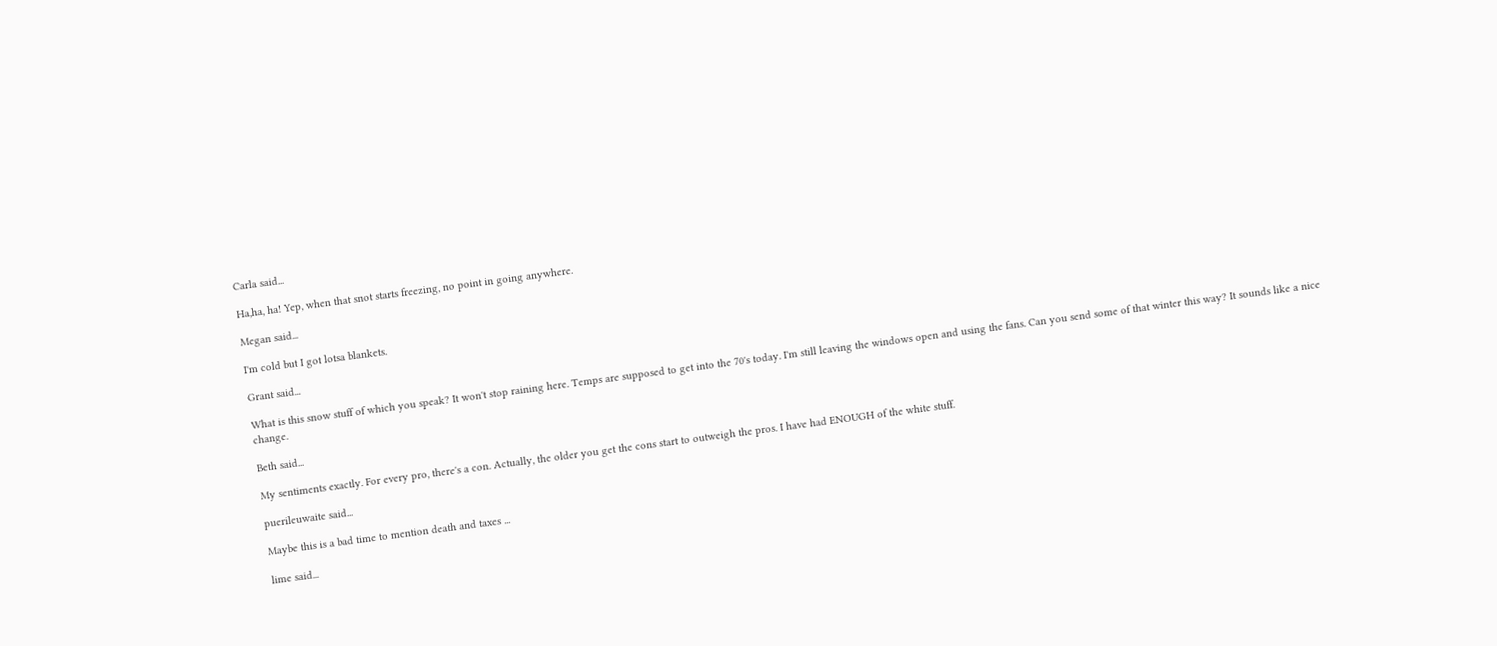Carla said...

Ha,ha, ha! Yep, when that snot starts freezing, no point in going anywhere.

Megan said...

I'm cold but I got lotsa blankets.

Grant said...

What is this snow stuff of which you speak? It won't stop raining here. Temps are supposed to get into the 70's today. I'm still leaving the windows open and using the fans. Can you send some of that winter this way? It sounds like a nice change.

Beth said...

My sentiments exactly. For every pro, there's a con. Actually, the older you get the cons start to outweigh the pros. I have had ENOUGH of the white stuff.

puerileuwaite said...

Maybe this is a bad time to mention death and taxes ...

lime said...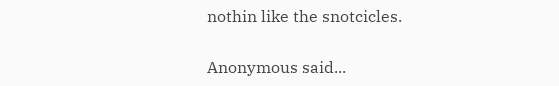nothin like the snotcicles.

Anonymous said...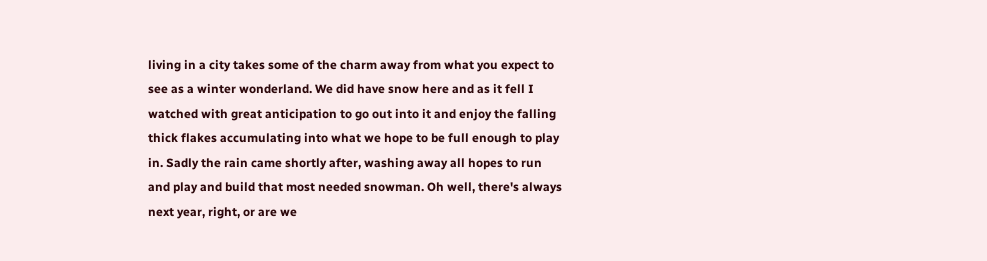living in a city takes some of the charm away from what you expect to see as a winter wonderland. We did have snow here and as it fell I watched with great anticipation to go out into it and enjoy the falling thick flakes accumulating into what we hope to be full enough to play in. Sadly the rain came shortly after, washing away all hopes to run and play and build that most needed snowman. Oh well, there's always next year, right, or are we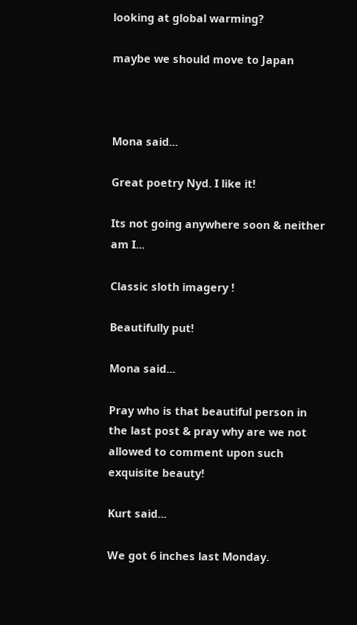looking at global warming?

maybe we should move to Japan



Mona said...

Great poetry Nyd. I like it!

Its not going anywhere soon & neither am I...

Classic sloth imagery !

Beautifully put!

Mona said...

Pray who is that beautiful person in the last post & pray why are we not allowed to comment upon such exquisite beauty!

Kurt said...

We got 6 inches last Monday.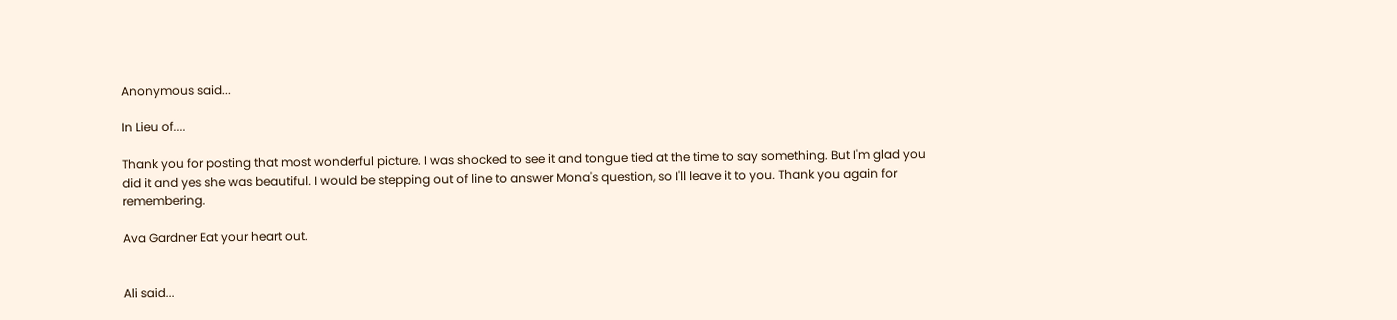Anonymous said...

In Lieu of....

Thank you for posting that most wonderful picture. I was shocked to see it and tongue tied at the time to say something. But I'm glad you did it and yes she was beautiful. I would be stepping out of line to answer Mona's question, so I'll leave it to you. Thank you again for remembering.

Ava Gardner Eat your heart out.


Ali said...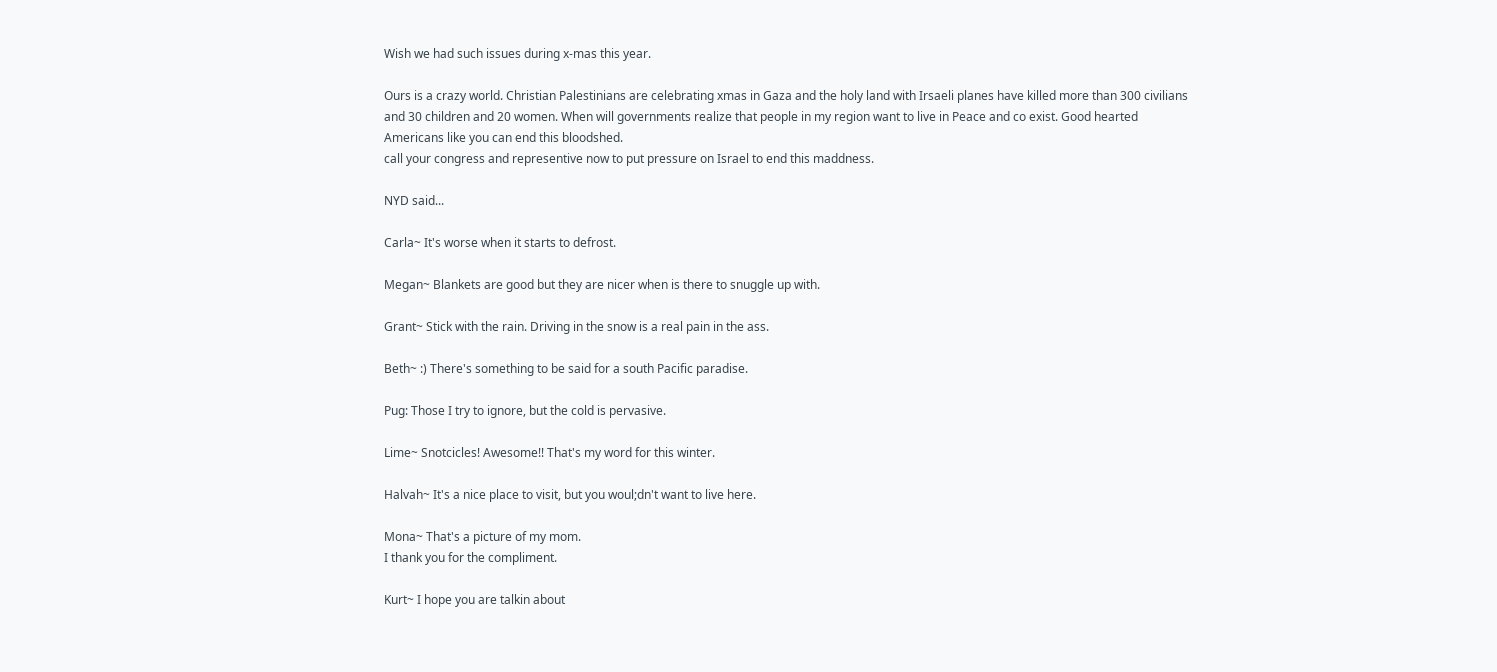Wish we had such issues during x-mas this year.

Ours is a crazy world. Christian Palestinians are celebrating xmas in Gaza and the holy land with Irsaeli planes have killed more than 300 civilians and 30 children and 20 women. When will governments realize that people in my region want to live in Peace and co exist. Good hearted Americans like you can end this bloodshed.
call your congress and representive now to put pressure on Israel to end this maddness.

NYD said...

Carla~ It's worse when it starts to defrost.

Megan~ Blankets are good but they are nicer when is there to snuggle up with.

Grant~ Stick with the rain. Driving in the snow is a real pain in the ass.

Beth~ :) There's something to be said for a south Pacific paradise.

Pug: Those I try to ignore, but the cold is pervasive.

Lime~ Snotcicles! Awesome!! That's my word for this winter.

Halvah~ It's a nice place to visit, but you woul;dn't want to live here.

Mona~ That's a picture of my mom.
I thank you for the compliment.

Kurt~ I hope you are talkin about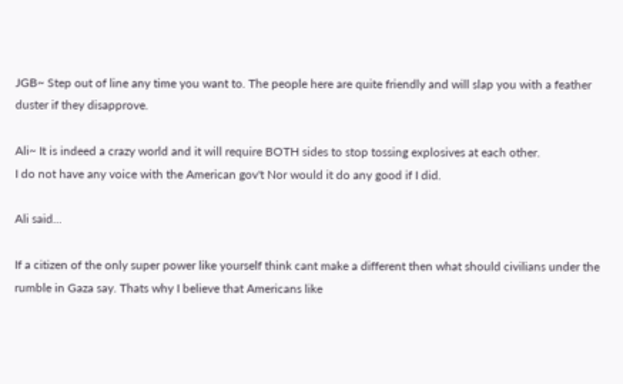JGB~ Step out of line any time you want to. The people here are quite friendly and will slap you with a feather duster if they disapprove.

Ali~ It is indeed a crazy world and it will require BOTH sides to stop tossing explosives at each other.
I do not have any voice with the American gov't Nor would it do any good if I did.

Ali said...

If a citizen of the only super power like yourself think cant make a different then what should civilians under the rumble in Gaza say. Thats why I believe that Americans like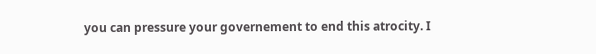you can pressure your governement to end this atrocity. I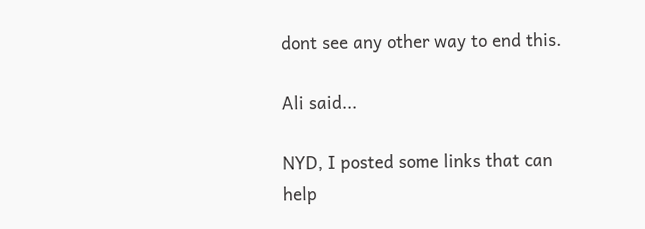dont see any other way to end this.

Ali said...

NYD, I posted some links that can help